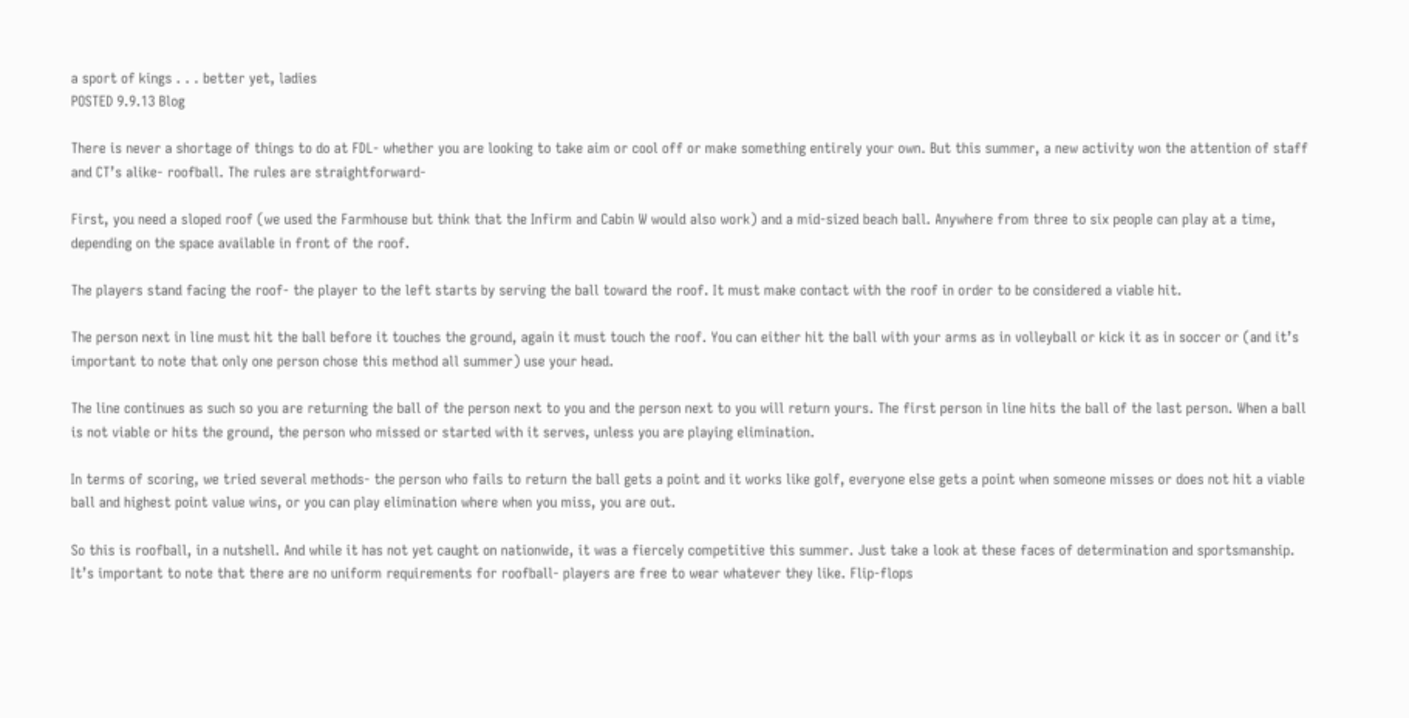a sport of kings . . . better yet, ladies
POSTED 9.9.13 Blog

There is never a shortage of things to do at FDL- whether you are looking to take aim or cool off or make something entirely your own. But this summer, a new activity won the attention of staff and CT’s alike- roofball. The rules are straightforward-

First, you need a sloped roof (we used the Farmhouse but think that the Infirm and Cabin W would also work) and a mid-sized beach ball. Anywhere from three to six people can play at a time, depending on the space available in front of the roof.

The players stand facing the roof- the player to the left starts by serving the ball toward the roof. It must make contact with the roof in order to be considered a viable hit.

The person next in line must hit the ball before it touches the ground, again it must touch the roof. You can either hit the ball with your arms as in volleyball or kick it as in soccer or (and it’s important to note that only one person chose this method all summer) use your head.

The line continues as such so you are returning the ball of the person next to you and the person next to you will return yours. The first person in line hits the ball of the last person. When a ball is not viable or hits the ground, the person who missed or started with it serves, unless you are playing elimination.

In terms of scoring, we tried several methods- the person who fails to return the ball gets a point and it works like golf, everyone else gets a point when someone misses or does not hit a viable ball and highest point value wins, or you can play elimination where when you miss, you are out.

So this is roofball, in a nutshell. And while it has not yet caught on nationwide, it was a fiercely competitive this summer. Just take a look at these faces of determination and sportsmanship. It’s important to note that there are no uniform requirements for roofball- players are free to wear whatever they like. Flip-flops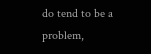do tend to be a problem,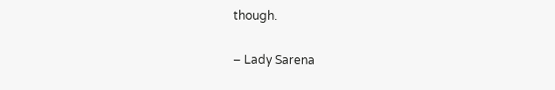though.

– Lady Sarena